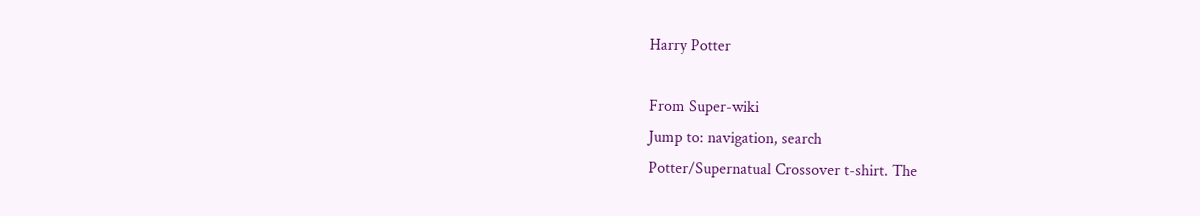Harry Potter

From Super-wiki
Jump to: navigation, search
Potter/Supernatual Crossover t-shirt. The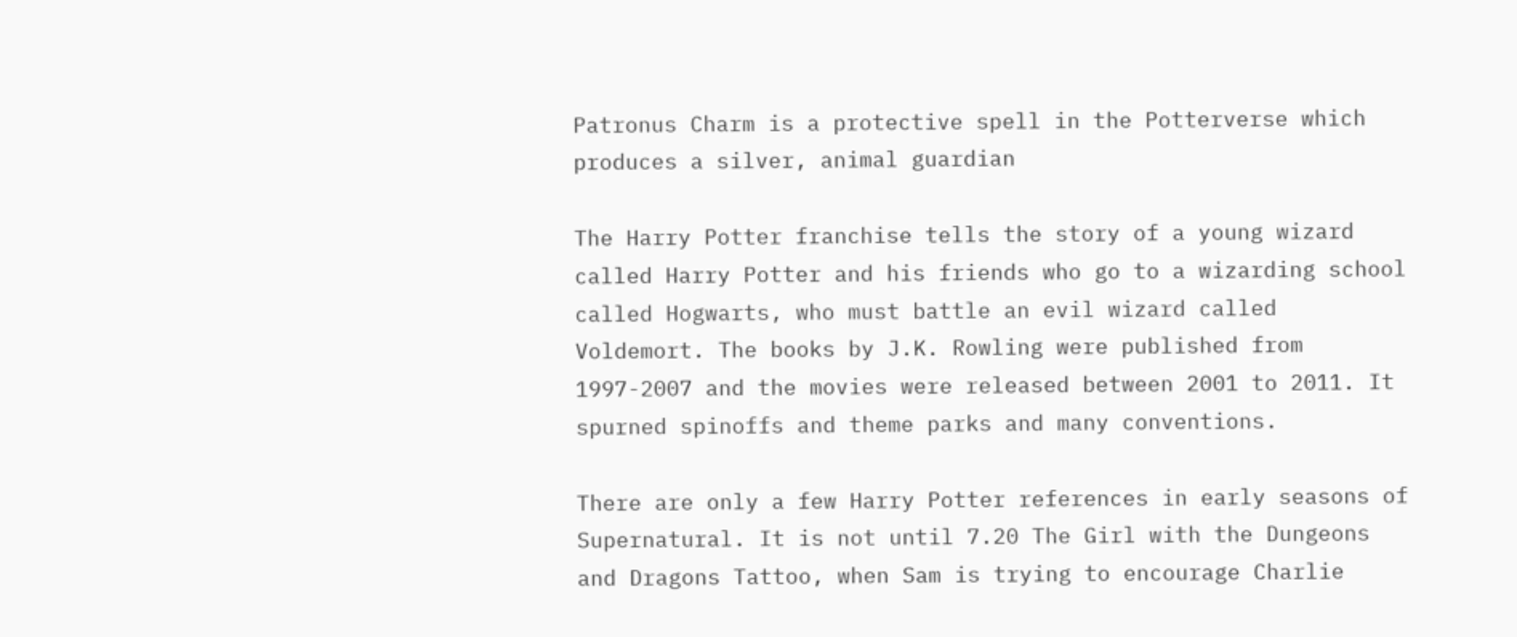Patronus Charm is a protective spell in the Potterverse which produces a silver, animal guardian

The Harry Potter franchise tells the story of a young wizard called Harry Potter and his friends who go to a wizarding school called Hogwarts, who must battle an evil wizard called Voldemort. The books by J.K. Rowling were published from 1997-2007 and the movies were released between 2001 to 2011. It spurned spinoffs and theme parks and many conventions.

There are only a few Harry Potter references in early seasons of Supernatural. It is not until 7.20 The Girl with the Dungeons and Dragons Tattoo, when Sam is trying to encourage Charlie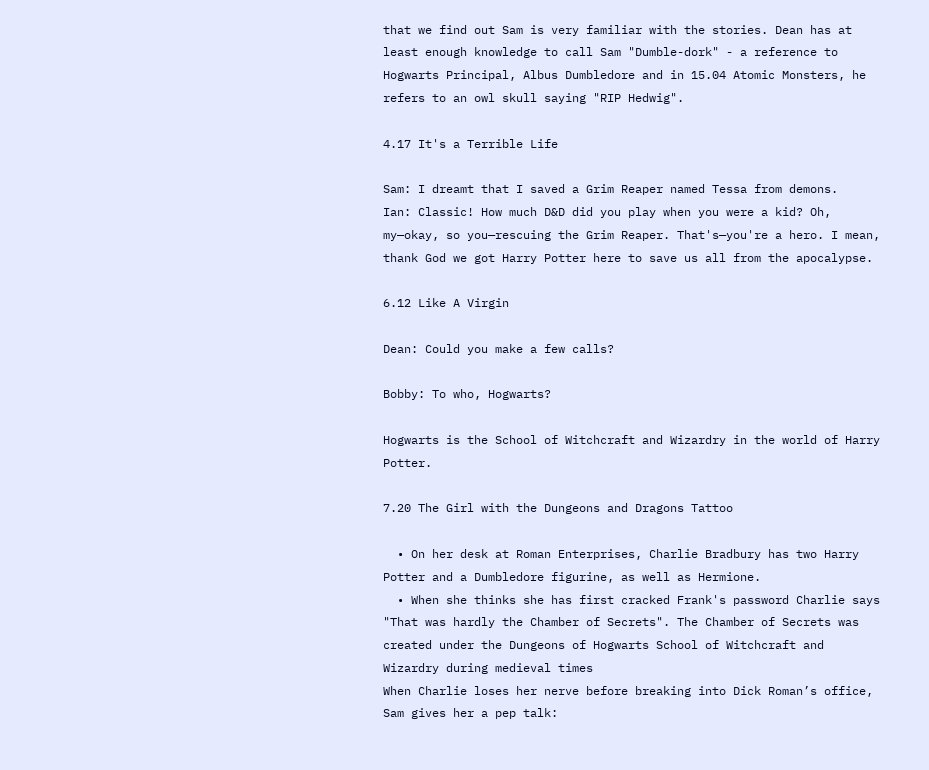that we find out Sam is very familiar with the stories. Dean has at least enough knowledge to call Sam "Dumble-dork" - a reference to Hogwarts Principal, Albus Dumbledore and in 15.04 Atomic Monsters, he refers to an owl skull saying "RIP Hedwig".

4.17 It's a Terrible Life

Sam: I dreamt that I saved a Grim Reaper named Tessa from demons.
Ian: Classic! How much D&D did you play when you were a kid? Oh, my—okay, so you—rescuing the Grim Reaper. That's—you're a hero. I mean, thank God we got Harry Potter here to save us all from the apocalypse.

6.12 Like A Virgin

Dean: Could you make a few calls?

Bobby: To who, Hogwarts?

Hogwarts is the School of Witchcraft and Wizardry in the world of Harry Potter.

7.20 The Girl with the Dungeons and Dragons Tattoo

  • On her desk at Roman Enterprises, Charlie Bradbury has two Harry Potter and a Dumbledore figurine, as well as Hermione.
  • When she thinks she has first cracked Frank's password Charlie says "That was hardly the Chamber of Secrets". The Chamber of Secrets was created under the Dungeons of Hogwarts School of Witchcraft and Wizardry during medieval times
When Charlie loses her nerve before breaking into Dick Roman’s office, Sam gives her a pep talk: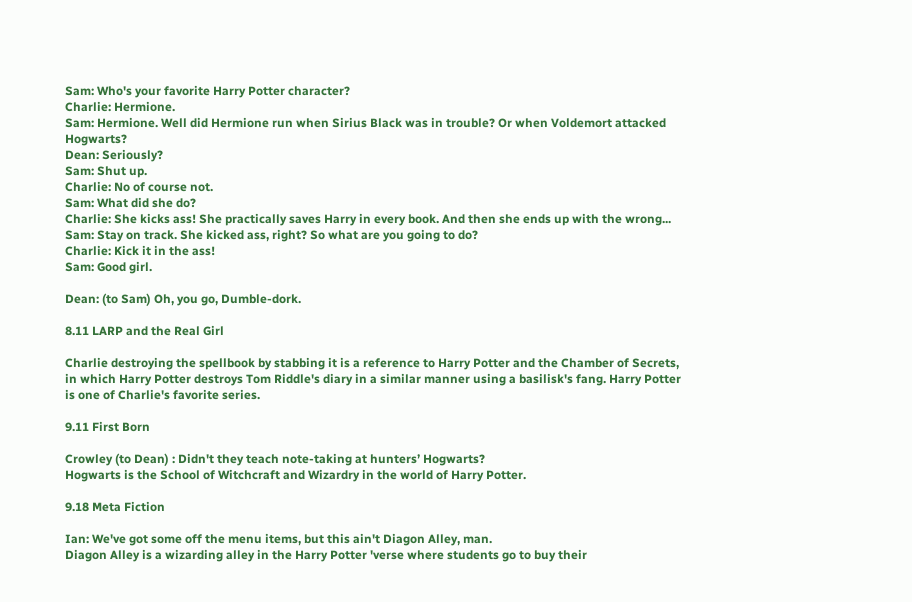Sam: Who's your favorite Harry Potter character?
Charlie: Hermione.
Sam: Hermione. Well did Hermione run when Sirius Black was in trouble? Or when Voldemort attacked Hogwarts?
Dean: Seriously?
Sam: Shut up.
Charlie: No of course not.
Sam: What did she do?
Charlie: She kicks ass! She practically saves Harry in every book. And then she ends up with the wrong...
Sam: Stay on track. She kicked ass, right? So what are you going to do?
Charlie: Kick it in the ass!
Sam: Good girl.

Dean: (to Sam) Oh, you go, Dumble-dork.

8.11 LARP and the Real Girl

Charlie destroying the spellbook by stabbing it is a reference to Harry Potter and the Chamber of Secrets, in which Harry Potter destroys Tom Riddle's diary in a similar manner using a basilisk's fang. Harry Potter is one of Charlie's favorite series.

9.11 First Born

Crowley (to Dean) : Didn't they teach note-taking at hunters’ Hogwarts?
Hogwarts is the School of Witchcraft and Wizardry in the world of Harry Potter.

9.18 Meta Fiction

Ian: We've got some off the menu items, but this ain't Diagon Alley, man.
Diagon Alley is a wizarding alley in the Harry Potter 'verse where students go to buy their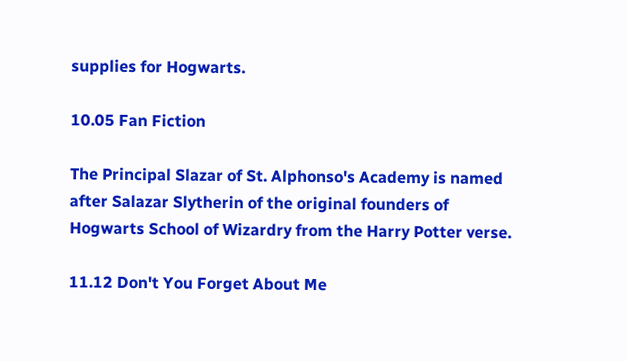supplies for Hogwarts.

10.05 Fan Fiction

The Principal Slazar of St. Alphonso's Academy is named after Salazar Slytherin of the original founders of Hogwarts School of Wizardry from the Harry Potter verse.

11.12 Don't You Forget About Me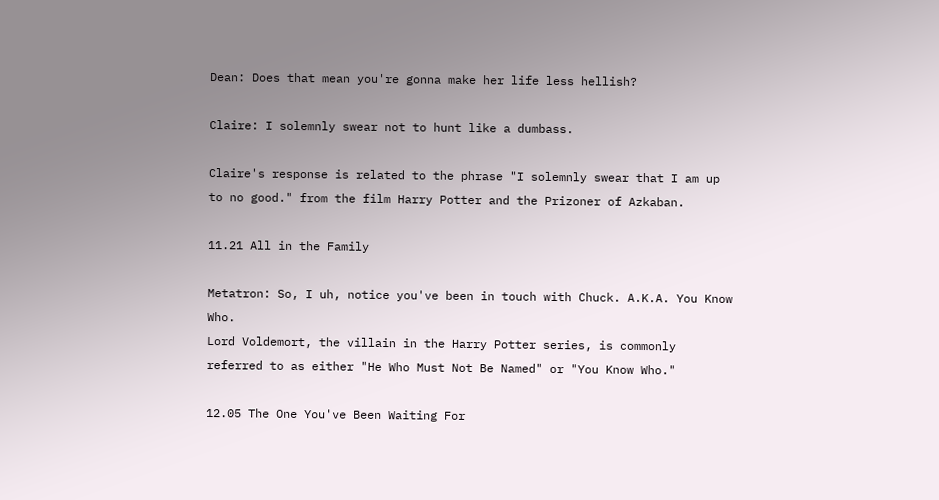Dean: Does that mean you're gonna make her life less hellish?

Claire: I solemnly swear not to hunt like a dumbass.

Claire's response is related to the phrase "I solemnly swear that I am up to no good." from the film Harry Potter and the Prizoner of Azkaban.

11.21 All in the Family

Metatron: So, I uh, notice you've been in touch with Chuck. A.K.A. You Know Who.
Lord Voldemort, the villain in the Harry Potter series, is commonly referred to as either "He Who Must Not Be Named" or "You Know Who."

12.05 The One You've Been Waiting For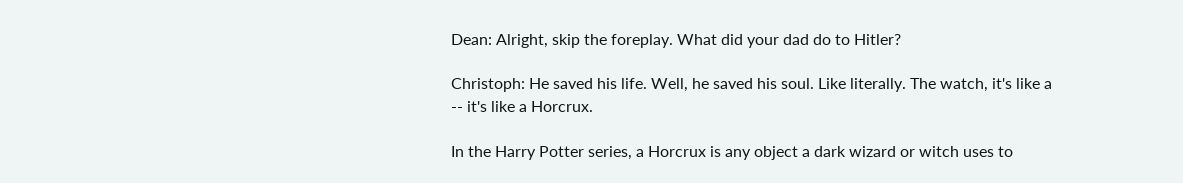Dean: Alright, skip the foreplay. What did your dad do to Hitler?

Christoph: He saved his life. Well, he saved his soul. Like literally. The watch, it's like a -- it's like a Horcrux.

In the Harry Potter series, a Horcrux is any object a dark wizard or witch uses to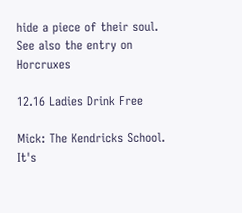hide a piece of their soul. See also the entry on Horcruxes

12.16 Ladies Drink Free

Mick: The Kendricks School. It's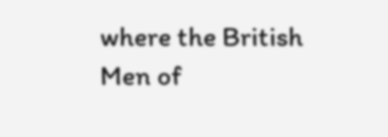where the British Men of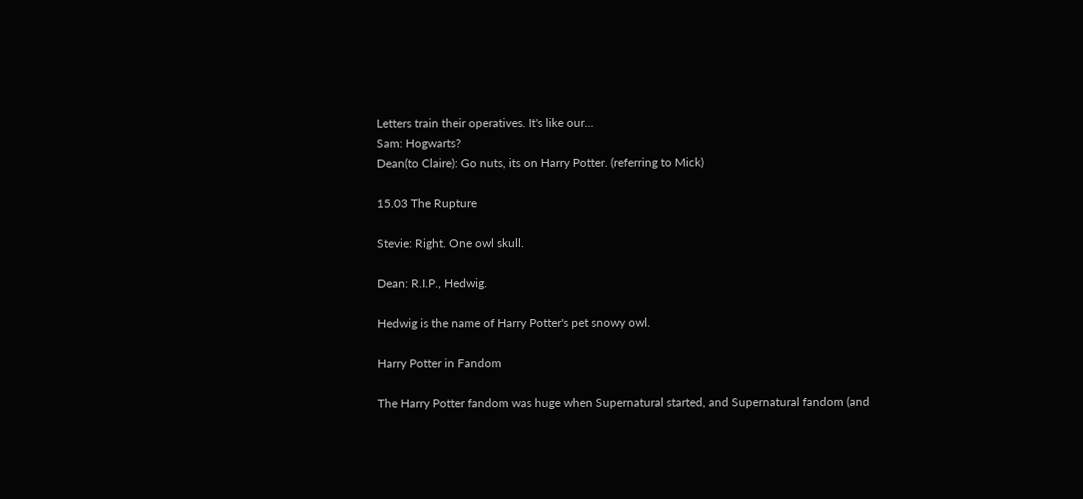Letters train their operatives. It's like our...
Sam: Hogwarts?
Dean(to Claire): Go nuts, its on Harry Potter. (referring to Mick)

15.03 The Rupture

Stevie: Right. One owl skull.

Dean: R.I.P., Hedwig.

Hedwig is the name of Harry Potter's pet snowy owl.

Harry Potter in Fandom

The Harry Potter fandom was huge when Supernatural started, and Supernatural fandom (and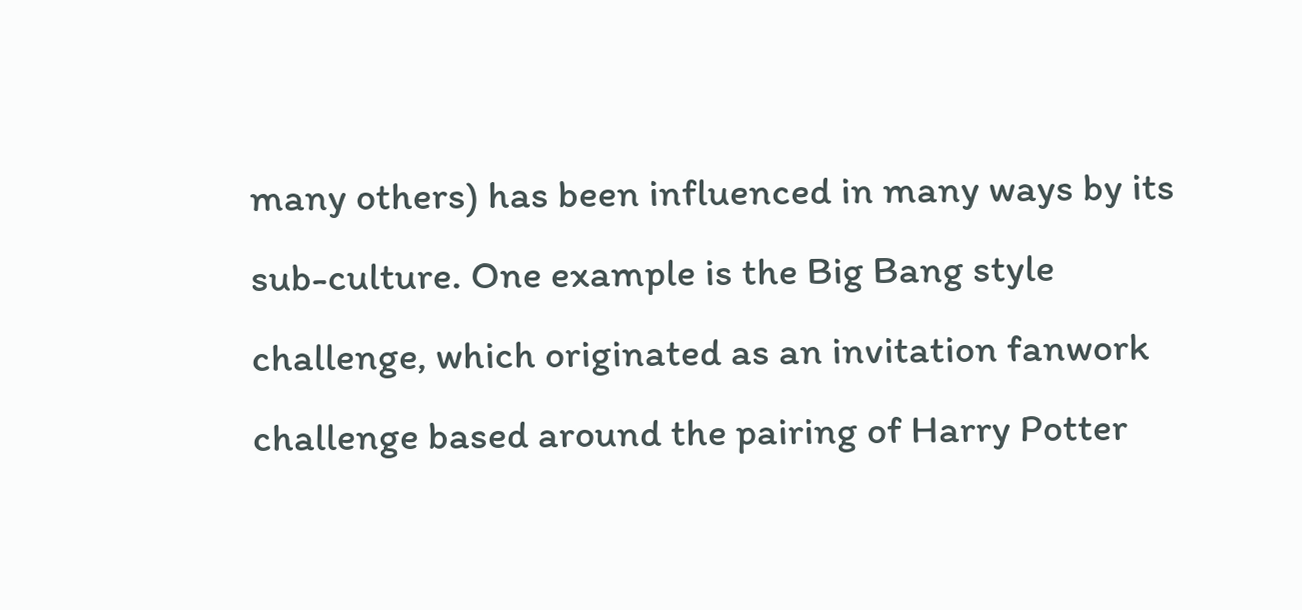many others) has been influenced in many ways by its sub-culture. One example is the Big Bang style challenge, which originated as an invitation fanwork challenge based around the pairing of Harry Potter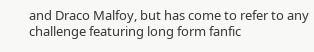and Draco Malfoy, but has come to refer to any challenge featuring long form fanfic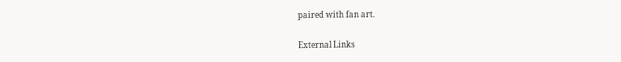paired with fan art.

External Links